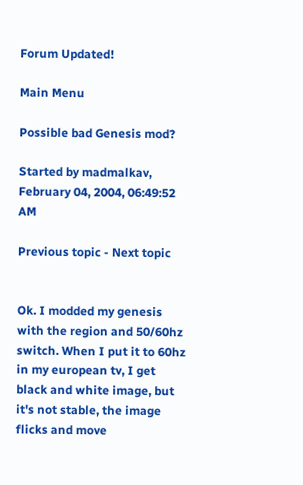Forum Updated!

Main Menu

Possible bad Genesis mod?

Started by madmalkav, February 04, 2004, 06:49:52 AM

Previous topic - Next topic


Ok. I modded my genesis with the region and 50/60hz switch. When I put it to 60hz in my european tv, I get black and white image, but it's not stable, the image flicks and move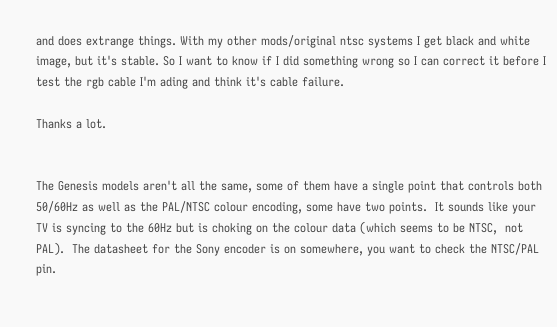and does extrange things. With my other mods/original ntsc systems I get black and white image, but it's stable. So I want to know if I did something wrong so I can correct it before I test the rgb cable I'm ading and think it's cable failure.

Thanks a lot.


The Genesis models aren't all the same, some of them have a single point that controls both 50/60Hz as well as the PAL/NTSC colour encoding, some have two points.  It sounds like your TV is syncing to the 60Hz but is choking on the colour data (which seems to be NTSC,  not PAL).  The datasheet for the Sony encoder is on somewhere, you want to check the NTSC/PAL pin.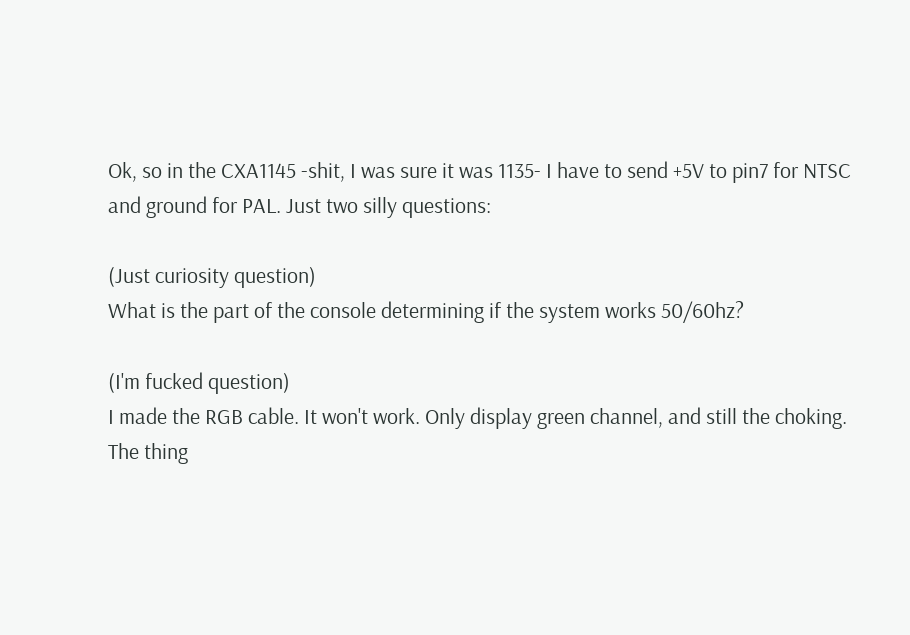Ok, so in the CXA1145 -shit, I was sure it was 1135- I have to send +5V to pin7 for NTSC and ground for PAL. Just two silly questions:

(Just curiosity question)
What is the part of the console determining if the system works 50/60hz?

(I'm fucked question)
I made the RGB cable. It won't work. Only display green channel, and still the choking. The thing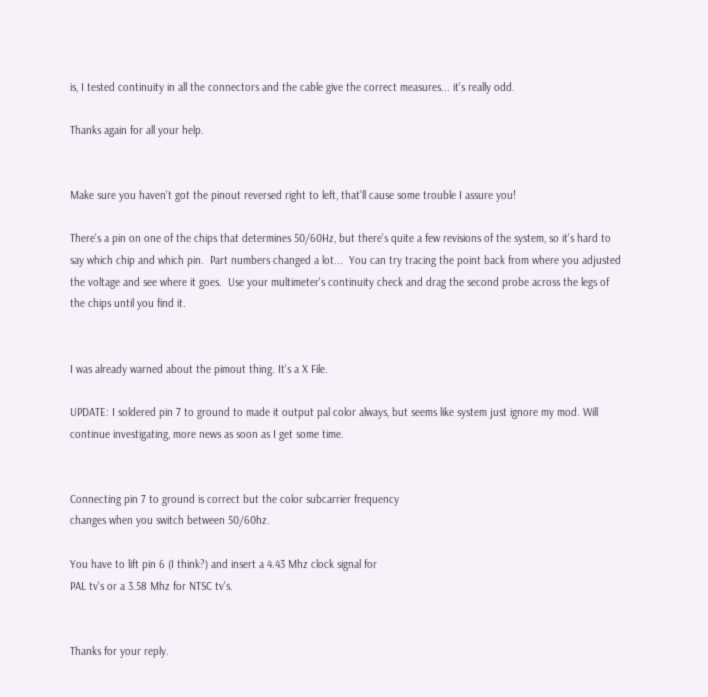is, I tested continuity in all the connectors and the cable give the correct measures... it's really odd.

Thanks again for all your help.


Make sure you haven't got the pinout reversed right to left, that'll cause some trouble I assure you!

There's a pin on one of the chips that determines 50/60Hz, but there's quite a few revisions of the system, so it's hard to say which chip and which pin.  Part numbers changed a lot...  You can try tracing the point back from where you adjusted the voltage and see where it goes.  Use your multimeter's continuity check and drag the second probe across the legs of the chips until you find it.


I was already warned about the pimout thing. It's a X File.

UPDATE: I soldered pin 7 to ground to made it output pal color always, but seems like system just ignore my mod. Will continue investigating, more news as soon as I get some time.


Connecting pin 7 to ground is correct but the color subcarrier frequency
changes when you switch between 50/60hz.

You have to lift pin 6 (I think?) and insert a 4.43 Mhz clock signal for
PAL tv's or a 3.58 Mhz for NTSC tv's.


Thanks for your reply.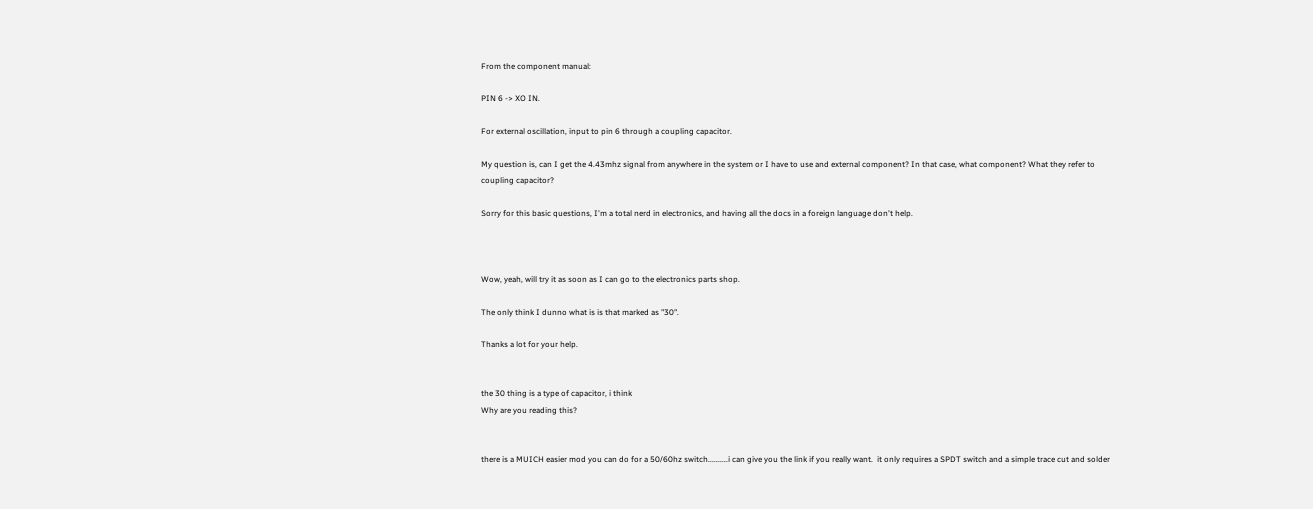From the component manual:

PIN 6 -> XO IN.

For external oscillation, input to pin 6 through a coupling capacitor.

My question is, can I get the 4.43mhz signal from anywhere in the system or I have to use and external component? In that case, what component? What they refer to coupling capacitor?

Sorry for this basic questions, I'm a total nerd in electronics, and having all the docs in a foreign language don't help.



Wow, yeah, will try it as soon as I can go to the electronics parts shop.

The only think I dunno what is is that marked as "30".

Thanks a lot for your help.


the 30 thing is a type of capacitor, i think
Why are you reading this?


there is a MUICH easier mod you can do for a 50/60hz switch..........i can give you the link if you really want.  it only requires a SPDT switch and a simple trace cut and solder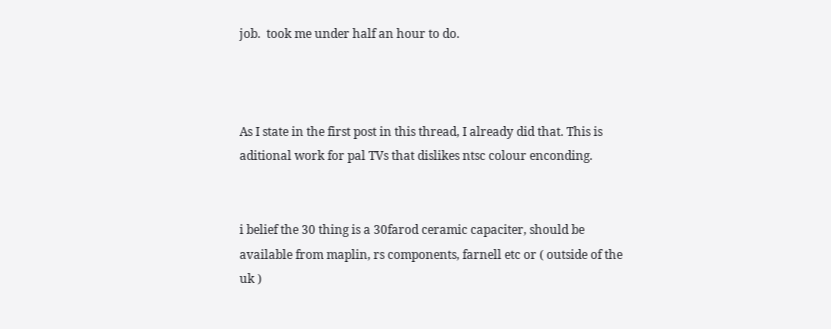job.  took me under half an hour to do.



As I state in the first post in this thread, I already did that. This is aditional work for pal TVs that dislikes ntsc colour enconding.


i belief the 30 thing is a 30farod ceramic capaciter, should be available from maplin, rs components, farnell etc or ( outside of the uk )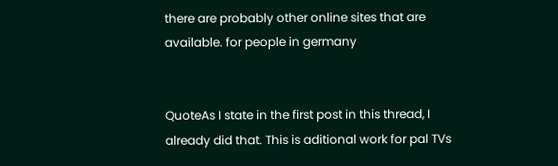there are probably other online sites that are available. for people in germany


QuoteAs I state in the first post in this thread, I already did that. This is aditional work for pal TVs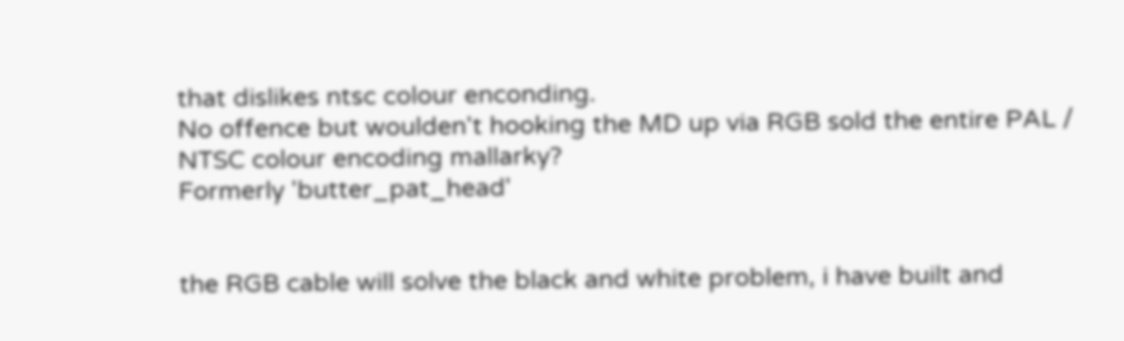that dislikes ntsc colour enconding.
No offence but woulden't hooking the MD up via RGB sold the entire PAL / NTSC colour encoding mallarky?
Formerly 'butter_pat_head'


the RGB cable will solve the black and white problem, i have built and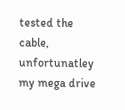tested the cable, unfortunatley my mega drive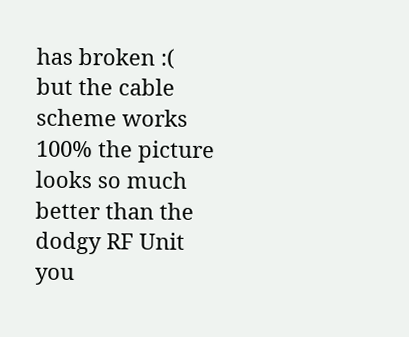has broken :( but the cable scheme works 100% the picture looks so much better than the dodgy RF Unit you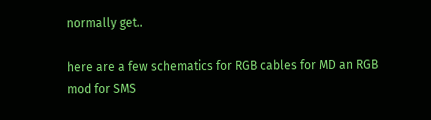normally get..

here are a few schematics for RGB cables for MD an RGB mod for SMS